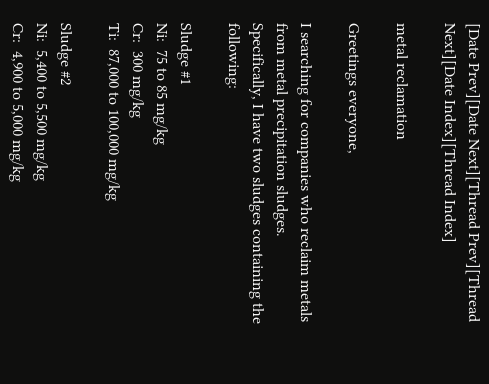[Date Prev][Date Next][Thread Prev][Thread Next][Date Index][Thread Index]

metal reclamation

Greetings everyone,

I searching for companies who reclaim metals from metal precipitation sludges.
Specifically, I have two sludges containing the following:

Sludge #1
Ni:  75 to 85 mg/kg
Cr:  300 mg/kg
Ti:  87,000 to 100,000 mg/kg

Sludge #2
Ni:  5,400 to 5,500 mg/kg
Cr:  4,900 to 5,000 mg/kg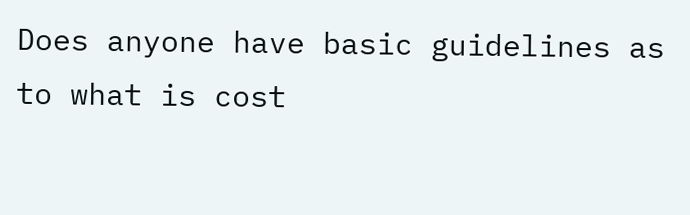Does anyone have basic guidelines as to what is cost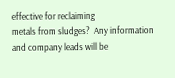effective for reclaiming
metals from sludges?  Any information and company leads will be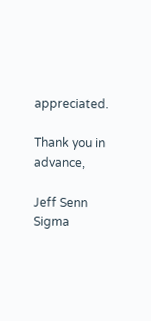appreciated.

Thank you in advance,

Jeff Senn
Sigma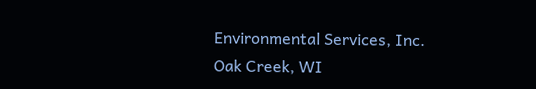Environmental Services, Inc.
Oak Creek, WI